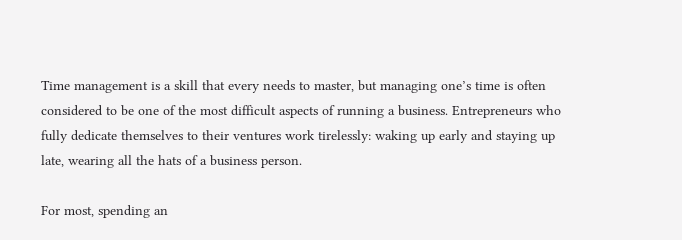Time management is a skill that every needs to master, but managing one’s time is often considered to be one of the most difficult aspects of running a business. Entrepreneurs who fully dedicate themselves to their ventures work tirelessly: waking up early and staying up late, wearing all the hats of a business person.

For most, spending an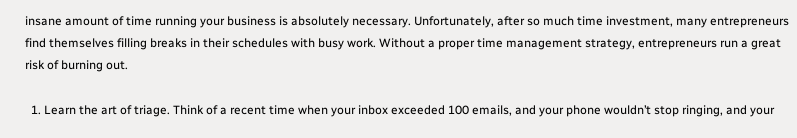insane amount of time running your business is absolutely necessary. Unfortunately, after so much time investment, many entrepreneurs find themselves filling breaks in their schedules with busy work. Without a proper time management strategy, entrepreneurs run a great risk of burning out.

  1. Learn the art of triage. Think of a recent time when your inbox exceeded 100 emails, and your phone wouldn’t stop ringing, and your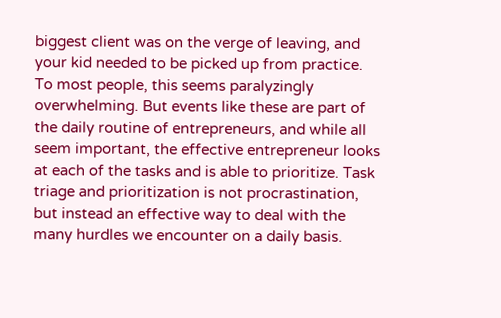biggest client was on the verge of leaving, and your kid needed to be picked up from practice. To most people, this seems paralyzingly overwhelming. But events like these are part of the daily routine of entrepreneurs, and while all seem important, the effective entrepreneur looks at each of the tasks and is able to prioritize. Task triage and prioritization is not procrastination, but instead an effective way to deal with the many hurdles we encounter on a daily basis.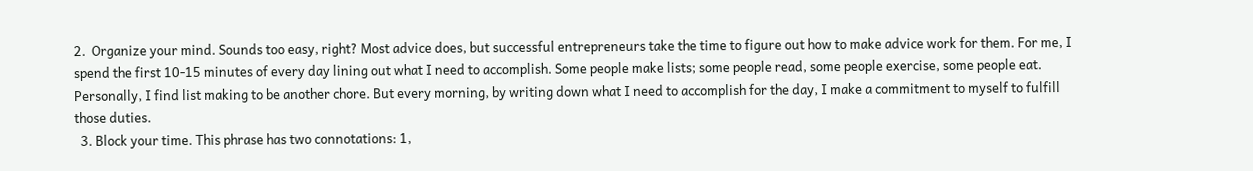2.  Organize your mind. Sounds too easy, right? Most advice does, but successful entrepreneurs take the time to figure out how to make advice work for them. For me, I spend the first 10-15 minutes of every day lining out what I need to accomplish. Some people make lists; some people read, some people exercise, some people eat. Personally, I find list making to be another chore. But every morning, by writing down what I need to accomplish for the day, I make a commitment to myself to fulfill those duties.
  3. Block your time. This phrase has two connotations: 1,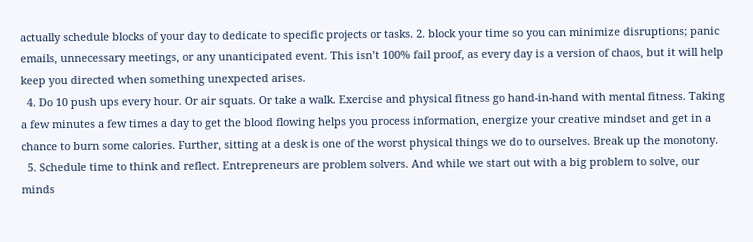actually schedule blocks of your day to dedicate to specific projects or tasks. 2. block your time so you can minimize disruptions; panic emails, unnecessary meetings, or any unanticipated event. This isn’t 100% fail proof, as every day is a version of chaos, but it will help keep you directed when something unexpected arises.
  4. Do 10 push ups every hour. Or air squats. Or take a walk. Exercise and physical fitness go hand-in-hand with mental fitness. Taking a few minutes a few times a day to get the blood flowing helps you process information, energize your creative mindset and get in a chance to burn some calories. Further, sitting at a desk is one of the worst physical things we do to ourselves. Break up the monotony.
  5. Schedule time to think and reflect. Entrepreneurs are problem solvers. And while we start out with a big problem to solve, our minds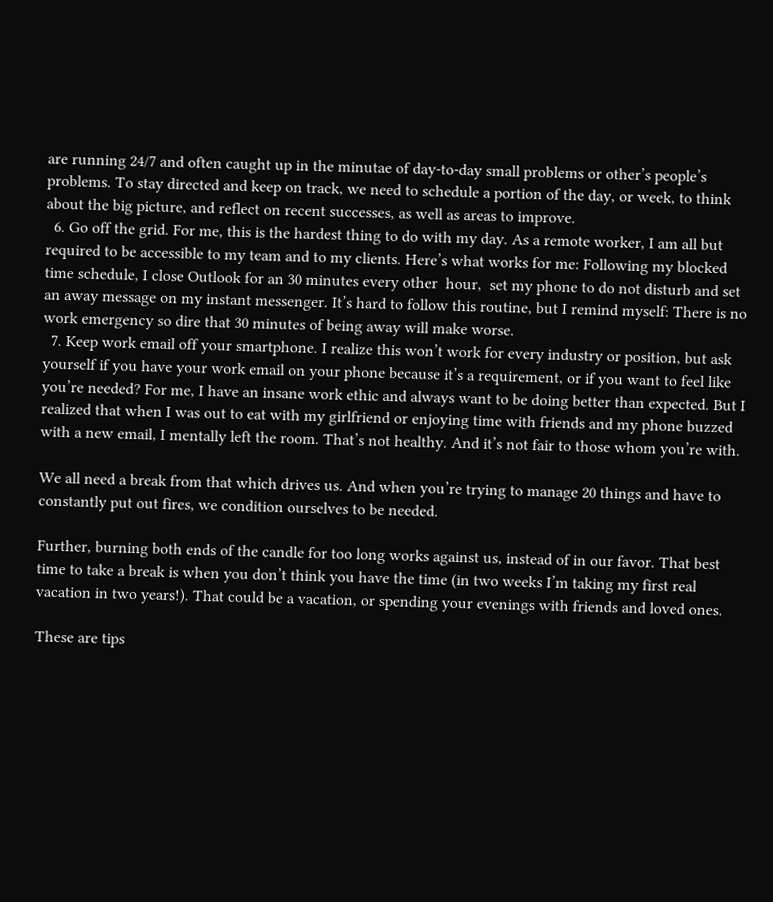are running 24/7 and often caught up in the minutae of day-to-day small problems or other’s people’s problems. To stay directed and keep on track, we need to schedule a portion of the day, or week, to think about the big picture, and reflect on recent successes, as well as areas to improve.
  6. Go off the grid. For me, this is the hardest thing to do with my day. As a remote worker, I am all but required to be accessible to my team and to my clients. Here’s what works for me: Following my blocked time schedule, I close Outlook for an 30 minutes every other  hour,  set my phone to do not disturb and set an away message on my instant messenger. It’s hard to follow this routine, but I remind myself: There is no work emergency so dire that 30 minutes of being away will make worse.
  7. Keep work email off your smartphone. I realize this won’t work for every industry or position, but ask yourself if you have your work email on your phone because it’s a requirement, or if you want to feel like you’re needed? For me, I have an insane work ethic and always want to be doing better than expected. But I realized that when I was out to eat with my girlfriend or enjoying time with friends and my phone buzzed with a new email, I mentally left the room. That’s not healthy. And it’s not fair to those whom you’re with.

We all need a break from that which drives us. And when you’re trying to manage 20 things and have to constantly put out fires, we condition ourselves to be needed.

Further, burning both ends of the candle for too long works against us, instead of in our favor. That best time to take a break is when you don’t think you have the time (in two weeks I’m taking my first real vacation in two years!). That could be a vacation, or spending your evenings with friends and loved ones.

These are tips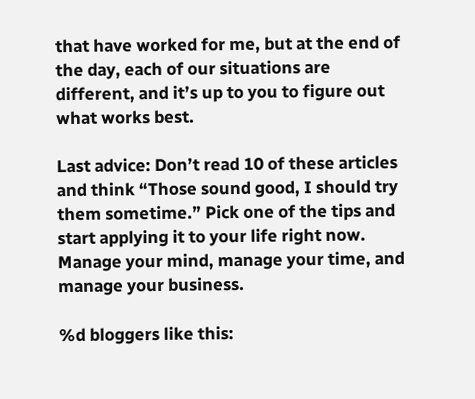that have worked for me, but at the end of the day, each of our situations are different, and it’s up to you to figure out what works best.

Last advice: Don’t read 10 of these articles and think “Those sound good, I should try them sometime.” Pick one of the tips and start applying it to your life right now. Manage your mind, manage your time, and manage your business.

%d bloggers like this: